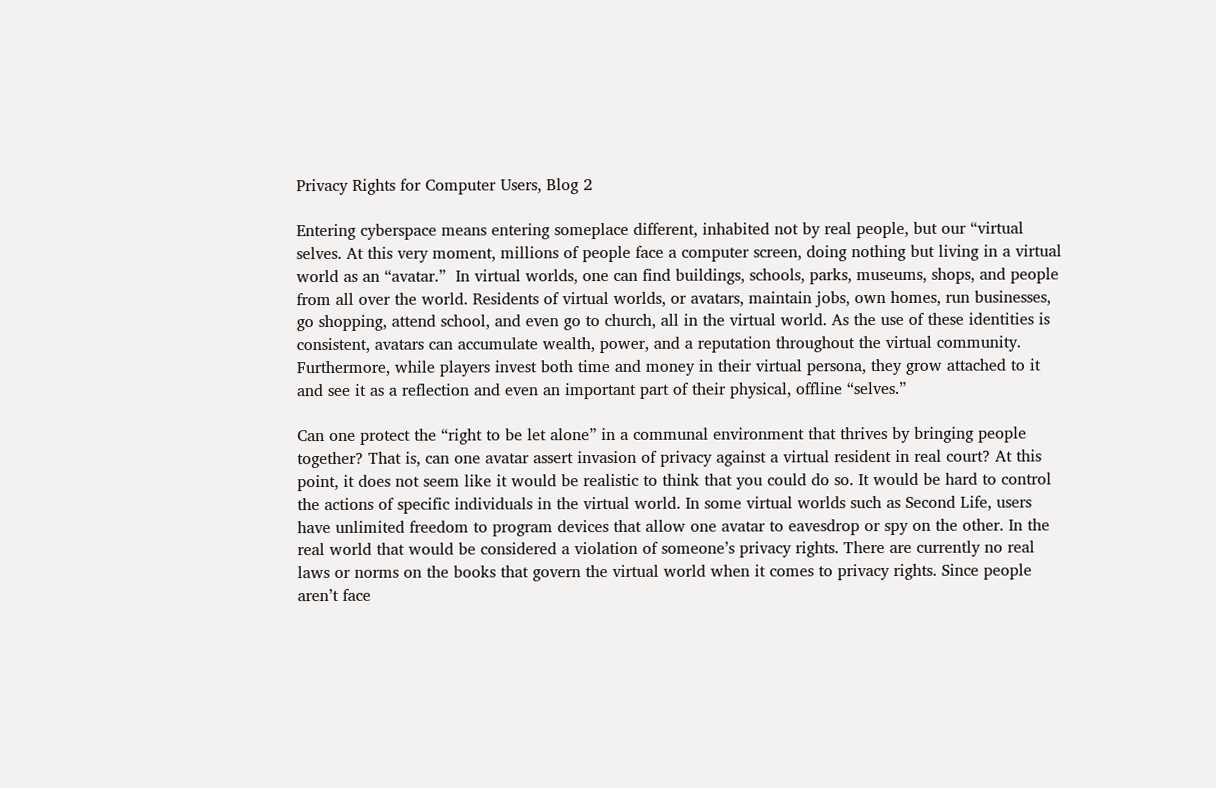Privacy Rights for Computer Users, Blog 2

Entering cyberspace means entering someplace different, inhabited not by real people, but our “virtual selves. At this very moment, millions of people face a computer screen, doing nothing but living in a virtual world as an “avatar.”  In virtual worlds, one can find buildings, schools, parks, museums, shops, and people from all over the world. Residents of virtual worlds, or avatars, maintain jobs, own homes, run businesses, go shopping, attend school, and even go to church, all in the virtual world. As the use of these identities is consistent, avatars can accumulate wealth, power, and a reputation throughout the virtual community. Furthermore, while players invest both time and money in their virtual persona, they grow attached to it and see it as a reflection and even an important part of their physical, offline “selves.”

Can one protect the “right to be let alone” in a communal environment that thrives by bringing people together? That is, can one avatar assert invasion of privacy against a virtual resident in real court? At this point, it does not seem like it would be realistic to think that you could do so. It would be hard to control the actions of specific individuals in the virtual world. In some virtual worlds such as Second Life, users have unlimited freedom to program devices that allow one avatar to eavesdrop or spy on the other. In the real world that would be considered a violation of someone’s privacy rights. There are currently no real laws or norms on the books that govern the virtual world when it comes to privacy rights. Since people aren’t face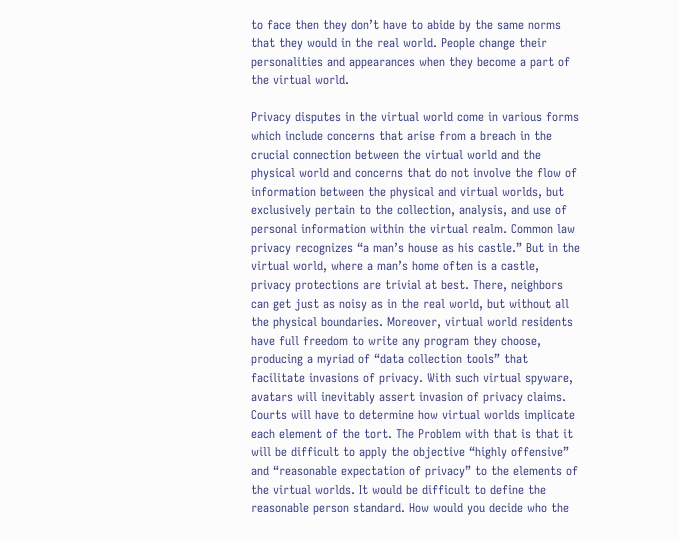to face then they don’t have to abide by the same norms that they would in the real world. People change their personalities and appearances when they become a part of the virtual world.

Privacy disputes in the virtual world come in various forms which include concerns that arise from a breach in the crucial connection between the virtual world and the physical world and concerns that do not involve the flow of information between the physical and virtual worlds, but exclusively pertain to the collection, analysis, and use of personal information within the virtual realm. Common law privacy recognizes “a man’s house as his castle.” But in the virtual world, where a man’s home often is a castle, privacy protections are trivial at best. There, neighbors can get just as noisy as in the real world, but without all the physical boundaries. Moreover, virtual world residents have full freedom to write any program they choose, producing a myriad of “data collection tools” that facilitate invasions of privacy. With such virtual spyware, avatars will inevitably assert invasion of privacy claims. Courts will have to determine how virtual worlds implicate each element of the tort. The Problem with that is that it will be difficult to apply the objective “highly offensive” and “reasonable expectation of privacy” to the elements of the virtual worlds. It would be difficult to define the reasonable person standard. How would you decide who the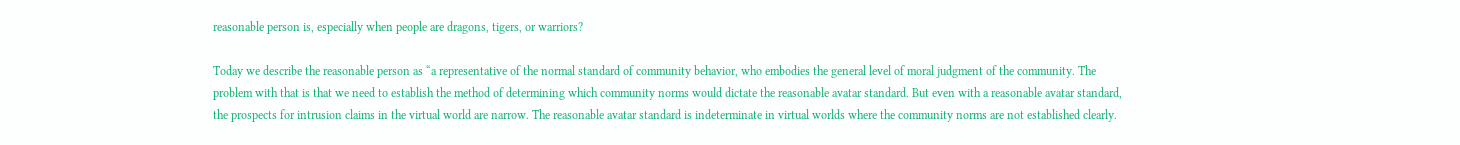reasonable person is, especially when people are dragons, tigers, or warriors?

Today we describe the reasonable person as “a representative of the normal standard of community behavior, who embodies the general level of moral judgment of the community. The problem with that is that we need to establish the method of determining which community norms would dictate the reasonable avatar standard. But even with a reasonable avatar standard, the prospects for intrusion claims in the virtual world are narrow. The reasonable avatar standard is indeterminate in virtual worlds where the community norms are not established clearly.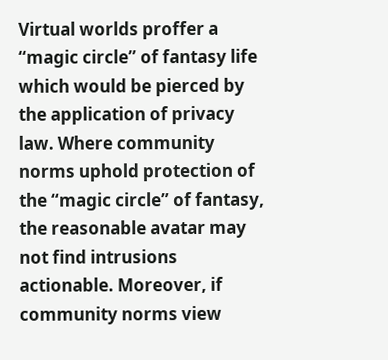Virtual worlds proffer a “magic circle” of fantasy life which would be pierced by the application of privacy law. Where community norms uphold protection of the “magic circle” of fantasy, the reasonable avatar may not find intrusions actionable. Moreover, if community norms view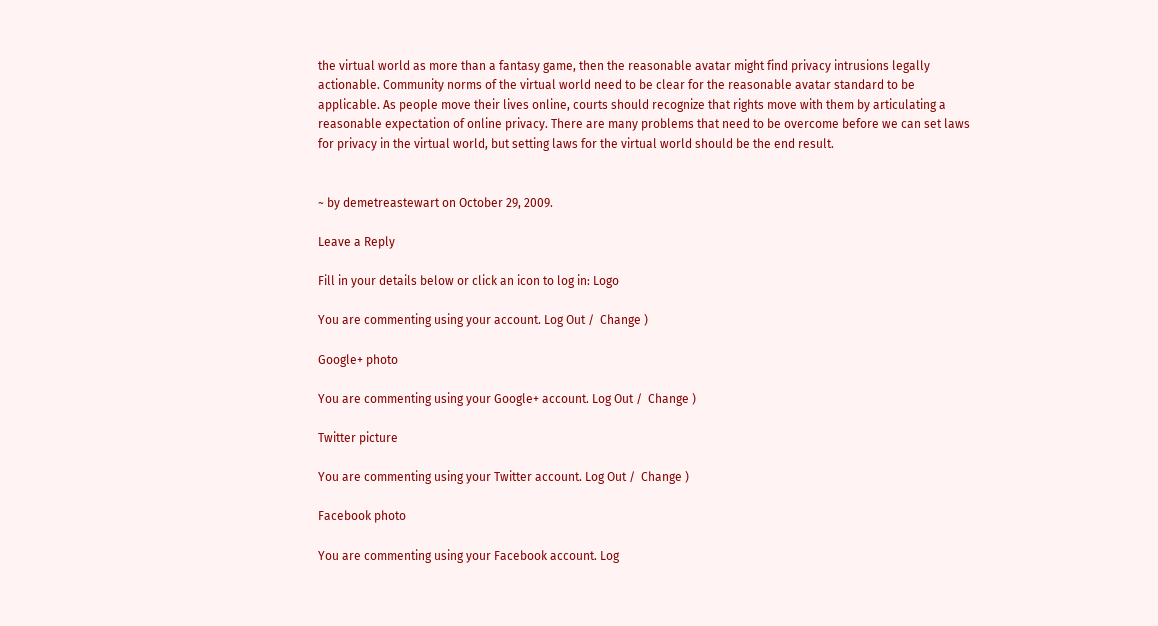the virtual world as more than a fantasy game, then the reasonable avatar might find privacy intrusions legally actionable. Community norms of the virtual world need to be clear for the reasonable avatar standard to be applicable. As people move their lives online, courts should recognize that rights move with them by articulating a reasonable expectation of online privacy. There are many problems that need to be overcome before we can set laws for privacy in the virtual world, but setting laws for the virtual world should be the end result.


~ by demetreastewart on October 29, 2009.

Leave a Reply

Fill in your details below or click an icon to log in: Logo

You are commenting using your account. Log Out /  Change )

Google+ photo

You are commenting using your Google+ account. Log Out /  Change )

Twitter picture

You are commenting using your Twitter account. Log Out /  Change )

Facebook photo

You are commenting using your Facebook account. Log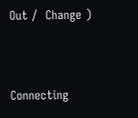Out /  Change )


Connecting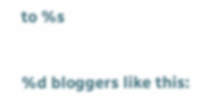to %s

%d bloggers like this: